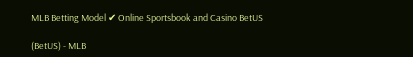MLB Betting Model ✔ Online Sportsbook and Casino BetUS

(BetUS) - MLB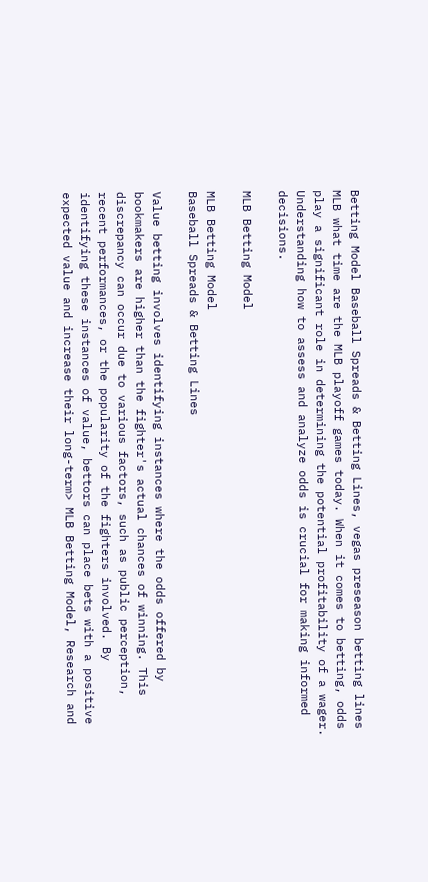Betting Model Baseball Spreads & Betting Lines, vegas preseason betting lines MLB what time are the MLB playoff games today. When it comes to betting, odds play a significant role in determining the potential profitability of a wager. Understanding how to assess and analyze odds is crucial for making informed decisions.

MLB Betting Model

MLB Betting Model
Baseball Spreads & Betting Lines

Value betting involves identifying instances where the odds offered by bookmakers are higher than the fighter's actual chances of winning. This discrepancy can occur due to various factors, such as public perception, recent performances, or the popularity of the fighters involved. By identifying these instances of value, bettors can place bets with a positive expected value and increase their long-term> MLB Betting Model, Research and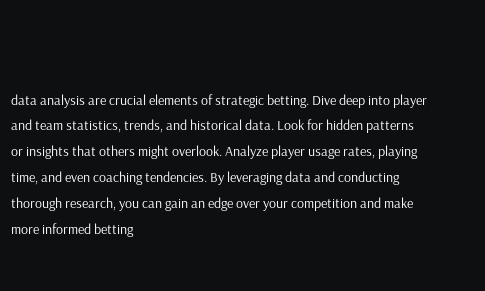data analysis are crucial elements of strategic betting. Dive deep into player and team statistics, trends, and historical data. Look for hidden patterns or insights that others might overlook. Analyze player usage rates, playing time, and even coaching tendencies. By leveraging data and conducting thorough research, you can gain an edge over your competition and make more informed betting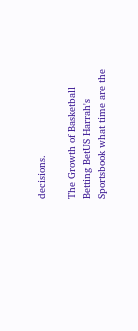decisions.

The Growth of Basketball Betting BetUS Harrah's Sportsbook what time are the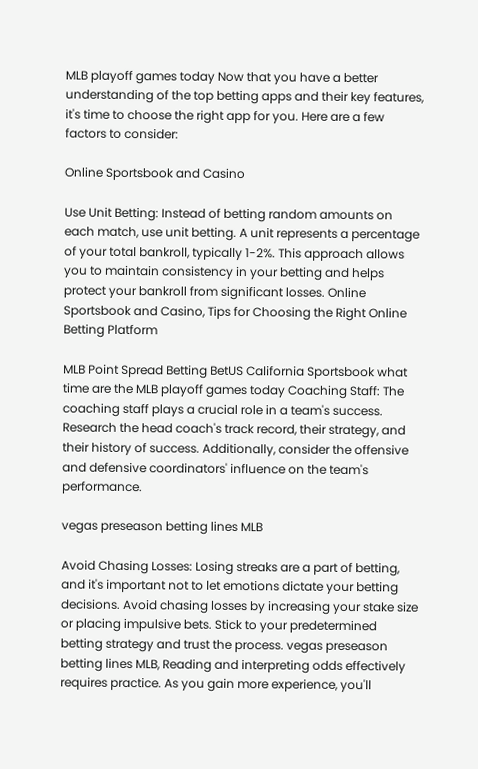MLB playoff games today Now that you have a better understanding of the top betting apps and their key features, it's time to choose the right app for you. Here are a few factors to consider:

Online Sportsbook and Casino

Use Unit Betting: Instead of betting random amounts on each match, use unit betting. A unit represents a percentage of your total bankroll, typically 1-2%. This approach allows you to maintain consistency in your betting and helps protect your bankroll from significant losses. Online Sportsbook and Casino, Tips for Choosing the Right Online Betting Platform

MLB Point Spread Betting BetUS California Sportsbook what time are the MLB playoff games today Coaching Staff: The coaching staff plays a crucial role in a team's success. Research the head coach's track record, their strategy, and their history of success. Additionally, consider the offensive and defensive coordinators' influence on the team's performance.

vegas preseason betting lines MLB

Avoid Chasing Losses: Losing streaks are a part of betting, and it's important not to let emotions dictate your betting decisions. Avoid chasing losses by increasing your stake size or placing impulsive bets. Stick to your predetermined betting strategy and trust the process. vegas preseason betting lines MLB, Reading and interpreting odds effectively requires practice. As you gain more experience, you'll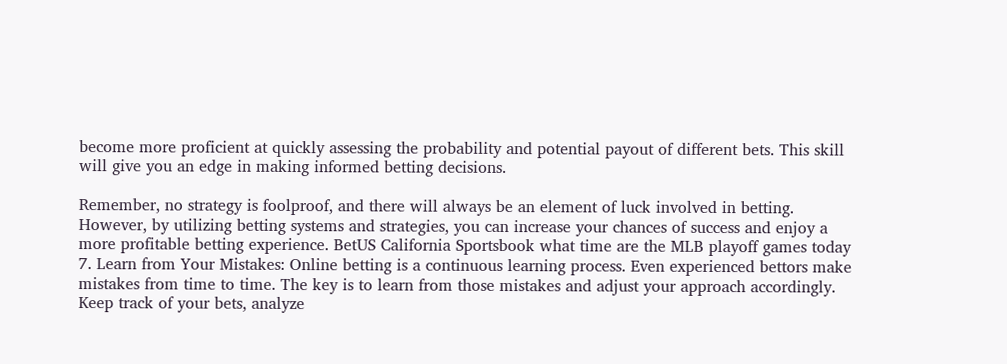become more proficient at quickly assessing the probability and potential payout of different bets. This skill will give you an edge in making informed betting decisions.

Remember, no strategy is foolproof, and there will always be an element of luck involved in betting. However, by utilizing betting systems and strategies, you can increase your chances of success and enjoy a more profitable betting experience. BetUS California Sportsbook what time are the MLB playoff games today 7. Learn from Your Mistakes: Online betting is a continuous learning process. Even experienced bettors make mistakes from time to time. The key is to learn from those mistakes and adjust your approach accordingly. Keep track of your bets, analyze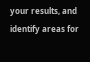your results, and identify areas for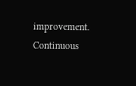improvement. Continuous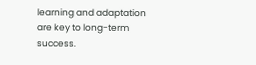learning and adaptation are key to long-term success.